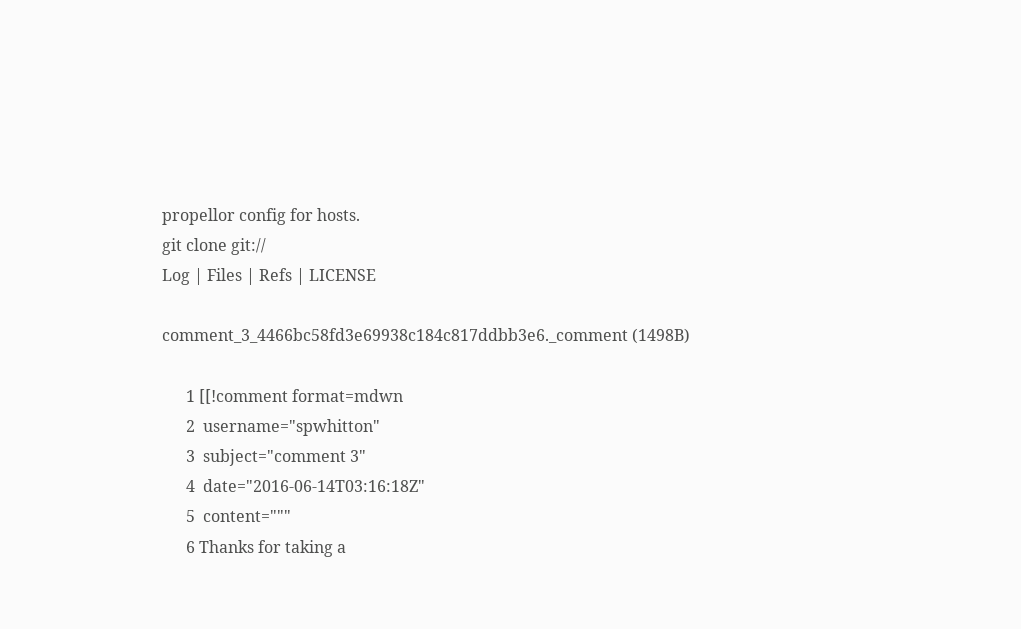propellor config for hosts.
git clone git://
Log | Files | Refs | LICENSE

comment_3_4466bc58fd3e69938c184c817ddbb3e6._comment (1498B)

      1 [[!comment format=mdwn
      2  username="spwhitton"
      3  subject="comment 3"
      4  date="2016-06-14T03:16:18Z"
      5  content="""
      6 Thanks for taking a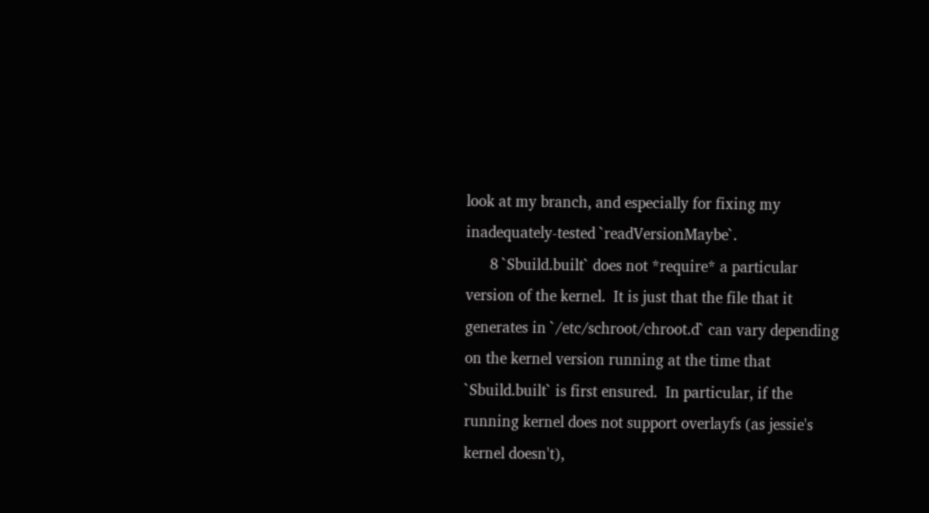look at my branch, and especially for fixing my inadequately-tested `readVersionMaybe`.
      8 `Sbuild.built` does not *require* a particular version of the kernel.  It is just that the file that it generates in `/etc/schroot/chroot.d` can vary depending on the kernel version running at the time that `Sbuild.built` is first ensured.  In particular, if the running kernel does not support overlayfs (as jessie's kernel doesn't),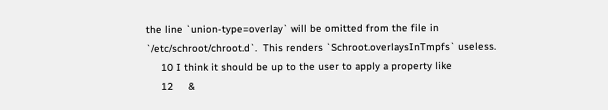the line `union-type=overlay` will be omitted from the file in `/etc/schroot/chroot.d`.  This renders `Schroot.overlaysInTmpfs` useless.
     10 I think it should be up to the user to apply a property like
     12     &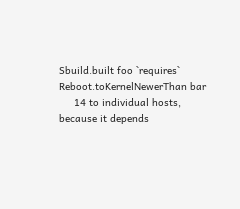Sbuild.built foo `requires` Reboot.toKernelNewerThan bar
     14 to individual hosts, because it depends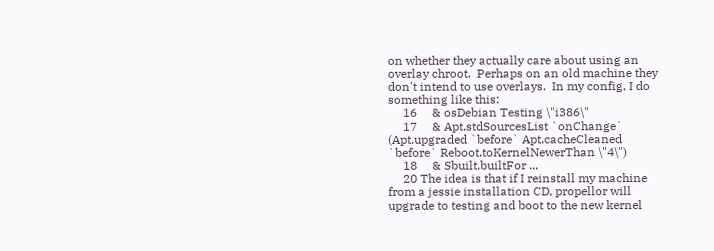on whether they actually care about using an overlay chroot.  Perhaps on an old machine they don't intend to use overlays.  In my config, I do something like this:
     16     & osDebian Testing \"i386\"
     17     & Apt.stdSourcesList `onChange` (Apt.upgraded `before` Apt.cacheCleaned `before` Reboot.toKernelNewerThan \"4\")
     18     & Sbuilt.builtFor ...
     20 The idea is that if I reinstall my machine from a jessie installation CD, propellor will upgrade to testing and boot to the new kernel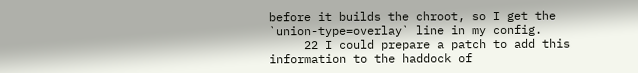before it builds the chroot, so I get the `union-type=overlay` line in my config.
     22 I could prepare a patch to add this information to the haddock of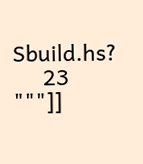Sbuild.hs?
     23 """]]